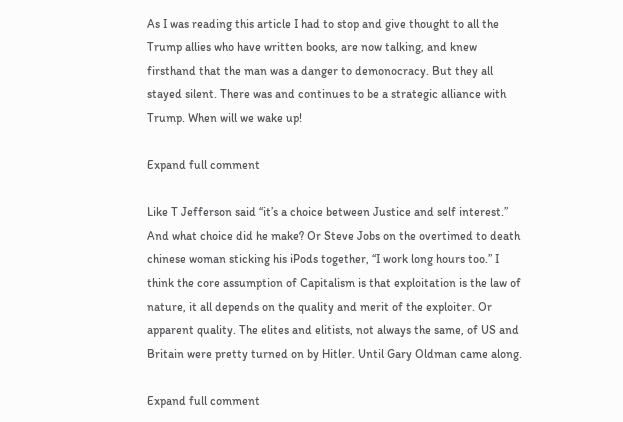As I was reading this article I had to stop and give thought to all the Trump allies who have written books, are now talking, and knew firsthand that the man was a danger to demonocracy. But they all stayed silent. There was and continues to be a strategic alliance with Trump. When will we wake up!

Expand full comment

Like T Jefferson said “it’s a choice between Justice and self interest.” And what choice did he make? Or Steve Jobs on the overtimed to death chinese woman sticking his iPods together, “I work long hours too.” I think the core assumption of Capitalism is that exploitation is the law of nature, it all depends on the quality and merit of the exploiter. Or apparent quality. The elites and elitists, not always the same, of US and Britain were pretty turned on by Hitler. Until Gary Oldman came along.

Expand full comment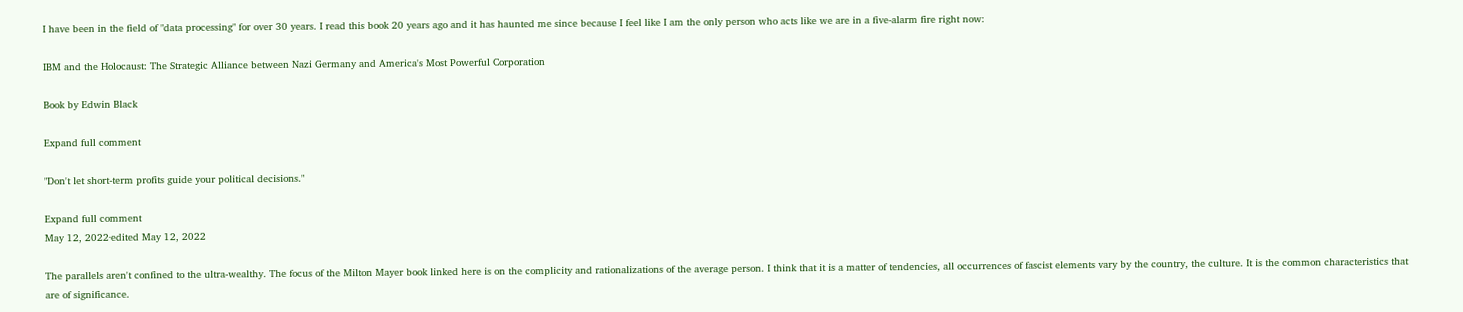I have been in the field of "data processing" for over 30 years. I read this book 20 years ago and it has haunted me since because I feel like I am the only person who acts like we are in a five-alarm fire right now:

IBM and the Holocaust: The Strategic Alliance between Nazi Germany and America's Most Powerful Corporation

Book by Edwin Black

Expand full comment

"Don't let short-term profits guide your political decisions."

Expand full comment
May 12, 2022·edited May 12, 2022

The parallels aren't confined to the ultra-wealthy. The focus of the Milton Mayer book linked here is on the complicity and rationalizations of the average person. I think that it is a matter of tendencies, all occurrences of fascist elements vary by the country, the culture. It is the common characteristics that are of significance.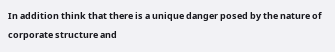In addition think that there is a unique danger posed by the nature of corporate structure and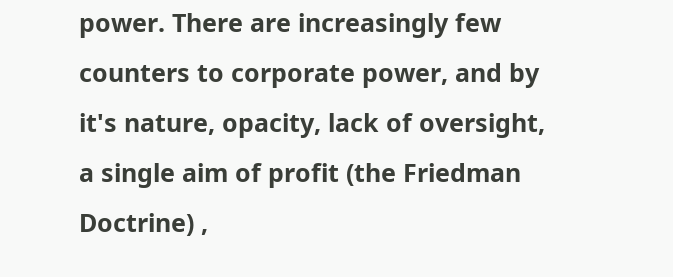power. There are increasingly few counters to corporate power, and by it's nature, opacity, lack of oversight, a single aim of profit (the Friedman Doctrine) ,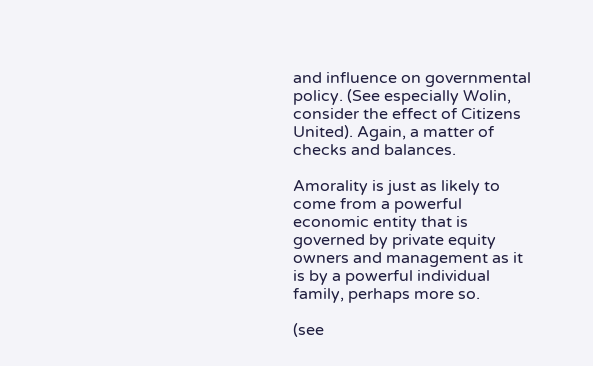and influence on governmental policy. (See especially Wolin, consider the effect of Citizens United). Again, a matter of checks and balances.

Amorality is just as likely to come from a powerful economic entity that is governed by private equity owners and management as it is by a powerful individual family, perhaps more so.

(see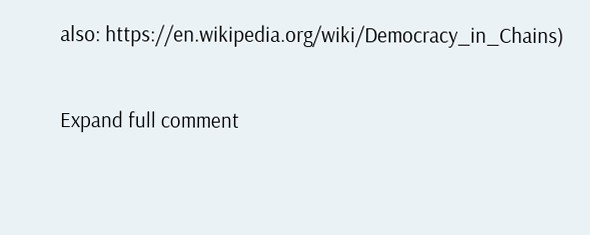also: https://en.wikipedia.org/wiki/Democracy_in_Chains)

Expand full comment